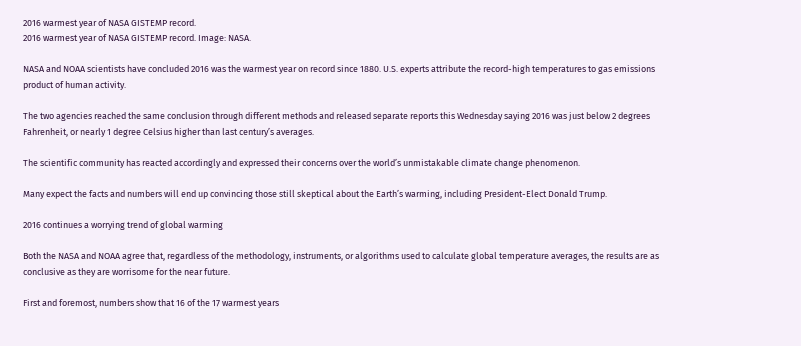2016 warmest year of NASA GISTEMP record.
2016 warmest year of NASA GISTEMP record. Image: NASA.

NASA and NOAA scientists have concluded 2016 was the warmest year on record since 1880. U.S. experts attribute the record-high temperatures to gas emissions product of human activity.

The two agencies reached the same conclusion through different methods and released separate reports this Wednesday saying 2016 was just below 2 degrees Fahrenheit, or nearly 1 degree Celsius higher than last century’s averages.

The scientific community has reacted accordingly and expressed their concerns over the world’s unmistakable climate change phenomenon.

Many expect the facts and numbers will end up convincing those still skeptical about the Earth’s warming, including President-Elect Donald Trump.

2016 continues a worrying trend of global warming

Both the NASA and NOAA agree that, regardless of the methodology, instruments, or algorithms used to calculate global temperature averages, the results are as conclusive as they are worrisome for the near future.

First and foremost, numbers show that 16 of the 17 warmest years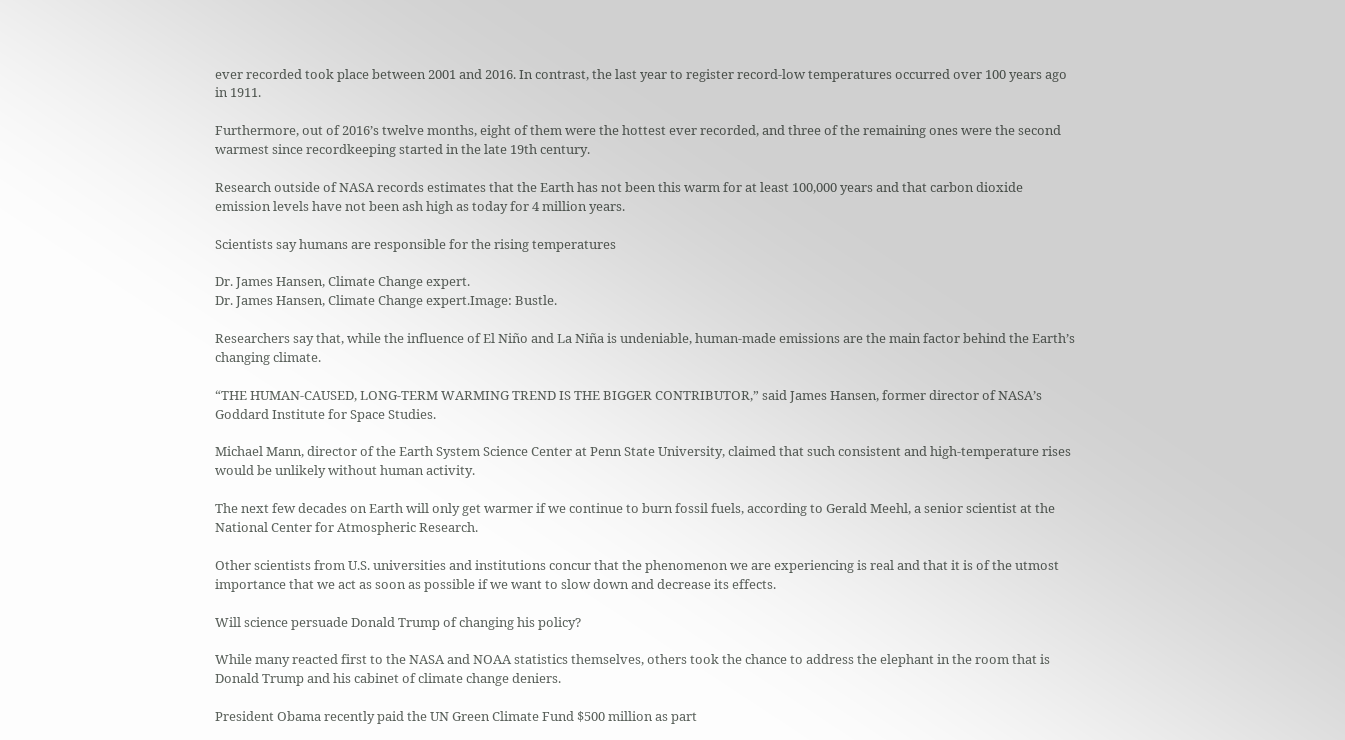ever recorded took place between 2001 and 2016. In contrast, the last year to register record-low temperatures occurred over 100 years ago in 1911.

Furthermore, out of 2016’s twelve months, eight of them were the hottest ever recorded, and three of the remaining ones were the second warmest since recordkeeping started in the late 19th century.

Research outside of NASA records estimates that the Earth has not been this warm for at least 100,000 years and that carbon dioxide emission levels have not been ash high as today for 4 million years.

Scientists say humans are responsible for the rising temperatures

Dr. James Hansen, Climate Change expert.
Dr. James Hansen, Climate Change expert.Image: Bustle.

Researchers say that, while the influence of El Niño and La Niña is undeniable, human-made emissions are the main factor behind the Earth’s changing climate.

“THE HUMAN-CAUSED, LONG-TERM WARMING TREND IS THE BIGGER CONTRIBUTOR,” said James Hansen, former director of NASA’s Goddard Institute for Space Studies.

Michael Mann, director of the Earth System Science Center at Penn State University, claimed that such consistent and high-temperature rises would be unlikely without human activity.

The next few decades on Earth will only get warmer if we continue to burn fossil fuels, according to Gerald Meehl, a senior scientist at the National Center for Atmospheric Research.

Other scientists from U.S. universities and institutions concur that the phenomenon we are experiencing is real and that it is of the utmost importance that we act as soon as possible if we want to slow down and decrease its effects.

Will science persuade Donald Trump of changing his policy?

While many reacted first to the NASA and NOAA statistics themselves, others took the chance to address the elephant in the room that is Donald Trump and his cabinet of climate change deniers.

President Obama recently paid the UN Green Climate Fund $500 million as part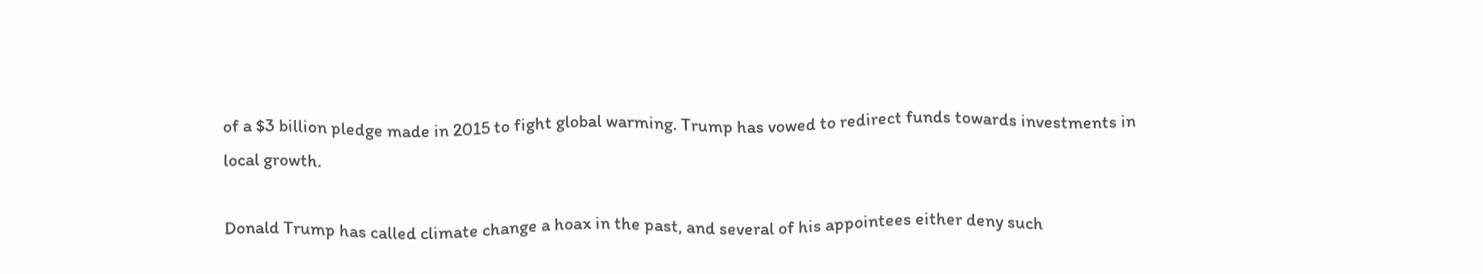of a $3 billion pledge made in 2015 to fight global warming. Trump has vowed to redirect funds towards investments in local growth.

Donald Trump has called climate change a hoax in the past, and several of his appointees either deny such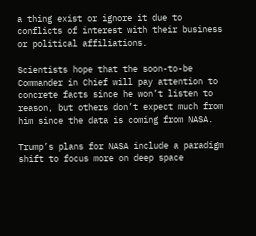a thing exist or ignore it due to conflicts of interest with their business or political affiliations.

Scientists hope that the soon-to-be Commander in Chief will pay attention to concrete facts since he won’t listen to reason, but others don’t expect much from him since the data is coming from NASA.

Trump’s plans for NASA include a paradigm shift to focus more on deep space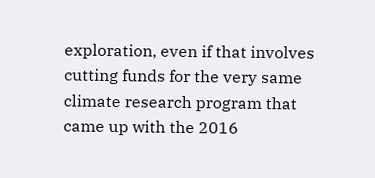exploration, even if that involves cutting funds for the very same climate research program that came up with the 2016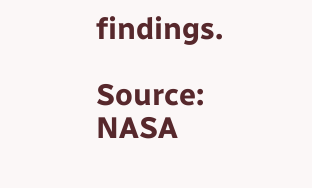findings.

Source: NASA